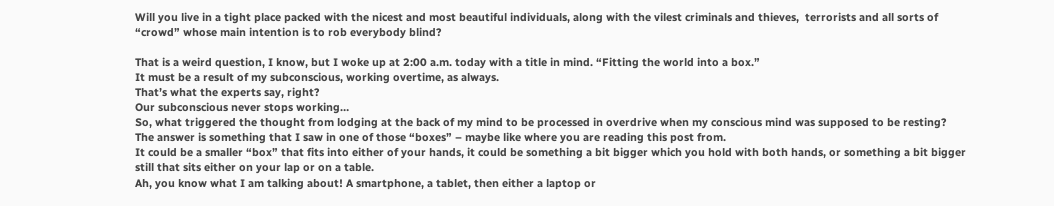Will you live in a tight place packed with the nicest and most beautiful individuals, along with the vilest criminals and thieves,  terrorists and all sorts of “crowd” whose main intention is to rob everybody blind?

That is a weird question, I know, but I woke up at 2:00 a.m. today with a title in mind. “Fitting the world into a box.”
It must be a result of my subconscious, working overtime, as always.
That’s what the experts say, right?
Our subconscious never stops working…
So, what triggered the thought from lodging at the back of my mind to be processed in overdrive when my conscious mind was supposed to be resting?
The answer is something that I saw in one of those “boxes” – maybe like where you are reading this post from.
It could be a smaller “box” that fits into either of your hands, it could be something a bit bigger which you hold with both hands, or something a bit bigger still that sits either on your lap or on a table.
Ah, you know what I am talking about! A smartphone, a tablet, then either a laptop or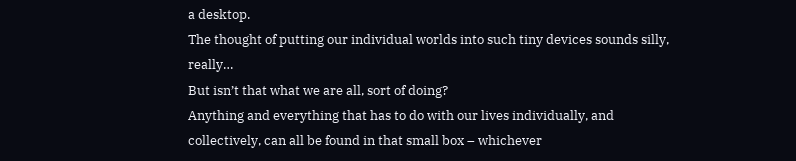a desktop.
The thought of putting our individual worlds into such tiny devices sounds silly, really…
But isn’t that what we are all, sort of doing?
Anything and everything that has to do with our lives individually, and collectively, can all be found in that small box – whichever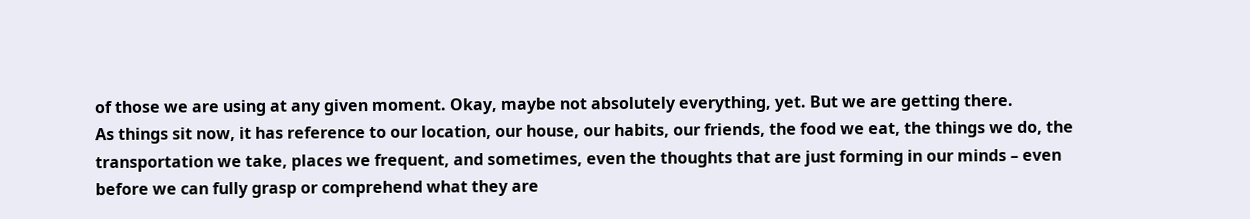of those we are using at any given moment. Okay, maybe not absolutely everything, yet. But we are getting there.
As things sit now, it has reference to our location, our house, our habits, our friends, the food we eat, the things we do, the transportation we take, places we frequent, and sometimes, even the thoughts that are just forming in our minds – even before we can fully grasp or comprehend what they are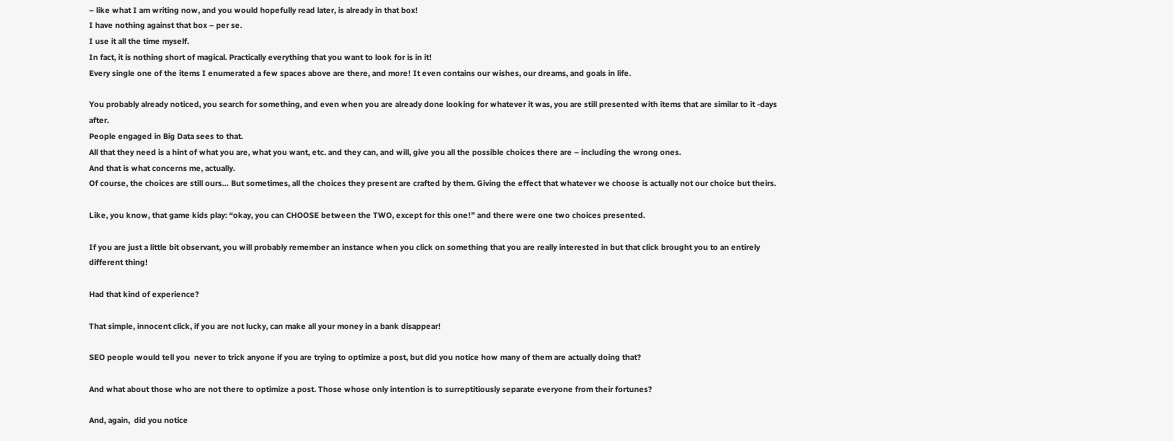– like what I am writing now, and you would hopefully read later, is already in that box!
I have nothing against that box – per se.
I use it all the time myself.
In fact, it is nothing short of magical. Practically everything that you want to look for is in it!
Every single one of the items I enumerated a few spaces above are there, and more! It even contains our wishes, our dreams, and goals in life.

You probably already noticed, you search for something, and even when you are already done looking for whatever it was, you are still presented with items that are similar to it -days after.
People engaged in Big Data sees to that.
All that they need is a hint of what you are, what you want, etc. and they can, and will, give you all the possible choices there are – including the wrong ones.
And that is what concerns me, actually.
Of course, the choices are still ours… But sometimes, all the choices they present are crafted by them. Giving the effect that whatever we choose is actually not our choice but theirs.

Like, you know, that game kids play: “okay, you can CHOOSE between the TWO, except for this one!” and there were one two choices presented.

If you are just a little bit observant, you will probably remember an instance when you click on something that you are really interested in but that click brought you to an entirely different thing!

Had that kind of experience?

That simple, innocent click, if you are not lucky, can make all your money in a bank disappear!

SEO people would tell you  never to trick anyone if you are trying to optimize a post, but did you notice how many of them are actually doing that?

And what about those who are not there to optimize a post. Those whose only intention is to surreptitiously separate everyone from their fortunes?

And, again,  did you notice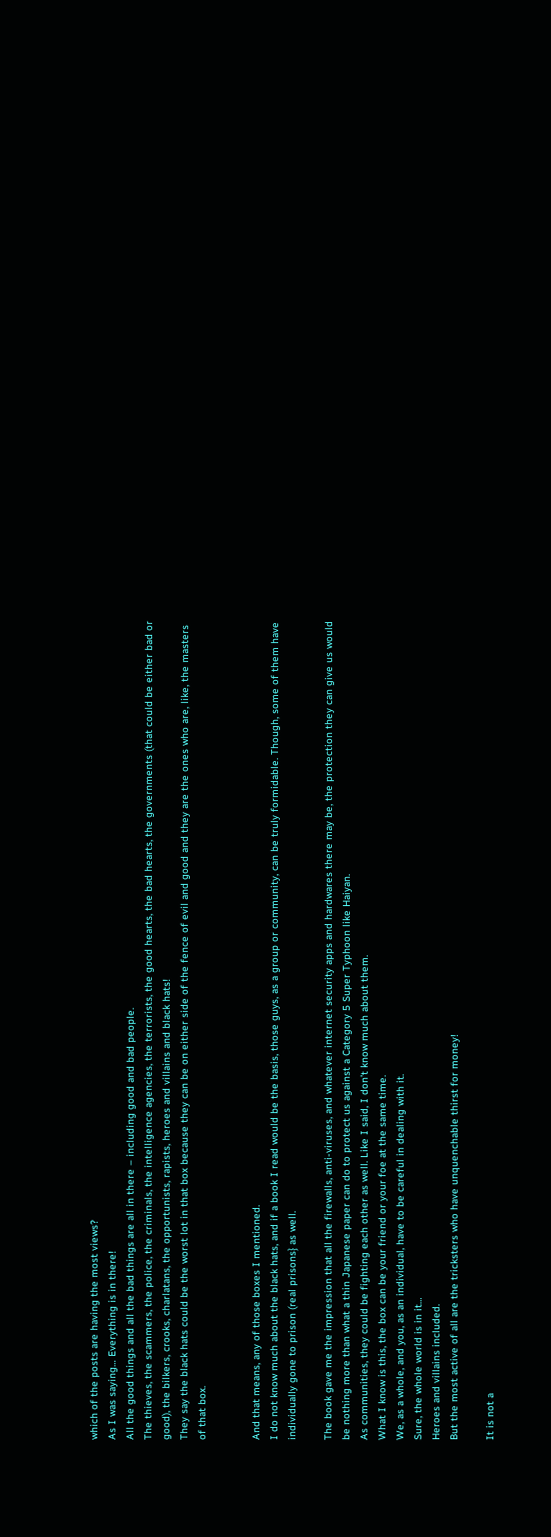which of the posts are having the most views?
As I was saying… Everything is in there!
All the good things and all the bad things are all in there – including good and bad people.
The thieves, the scammers, the police, the criminals, the intelligence agencies, the terrorists, the good hearts, the bad hearts, the governments (that could be either bad or good), the bilkers, crooks, charlatans, the opportunists, rapists, heroes and villains and black hats!
They say the black hats could be the worst lot in that box because they can be on either side of the fence of evil and good and they are the ones who are, like, the masters of that box.


And that means, any of those boxes I mentioned.
I do not know much about the black hats, and if a book I read would be the basis, those guys, as a group or community, can be truly formidable. Though, some of them have individually gone to prison (real prisons} as well.

The book gave me the impression that all the firewalls, anti-viruses, and whatever internet security apps and hardwares there may be, the protection they can give us would be nothing more than what a thin Japanese paper can do to protect us against a Category 5 Super Typhoon like Haiyan.
As communities, they could be fighting each other as well. Like I said, I don’t know much about them.
What I know is this, the box can be your friend or your foe at the same time.
We, as a whole, and you, as an individual, have to be careful in dealing with it.
Sure, the whole world is in it…
Heroes and villains included.
But the most active of all are the tricksters who have unquenchable thirst for money!

It is not a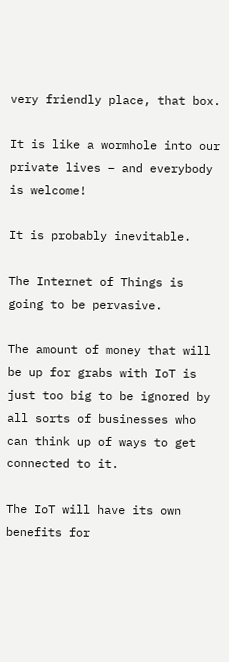very friendly place, that box.

It is like a wormhole into our private lives – and everybody is welcome!

It is probably inevitable.

The Internet of Things is going to be pervasive.

The amount of money that will be up for grabs with IoT is just too big to be ignored by all sorts of businesses who can think up of ways to get connected to it.

The IoT will have its own benefits for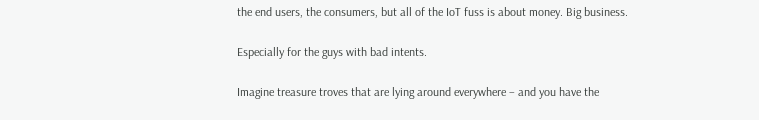the end users, the consumers, but all of the IoT fuss is about money. Big business.

Especially for the guys with bad intents.

Imagine treasure troves that are lying around everywhere – and you have the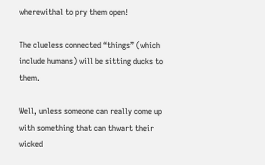wherewithal to pry them open!

The clueless connected “things” (which include humans) will be sitting ducks to them.

Well, unless someone can really come up with something that can thwart their wicked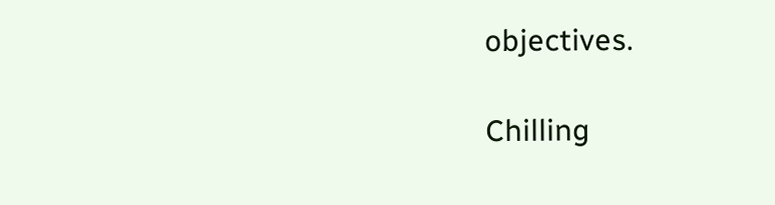objectives.

Chilling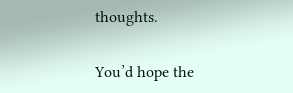thoughts.

You’d hope the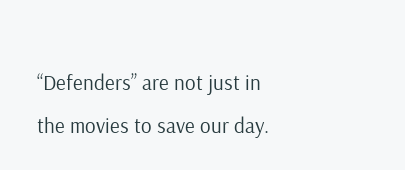“Defenders” are not just in the movies to save our day.